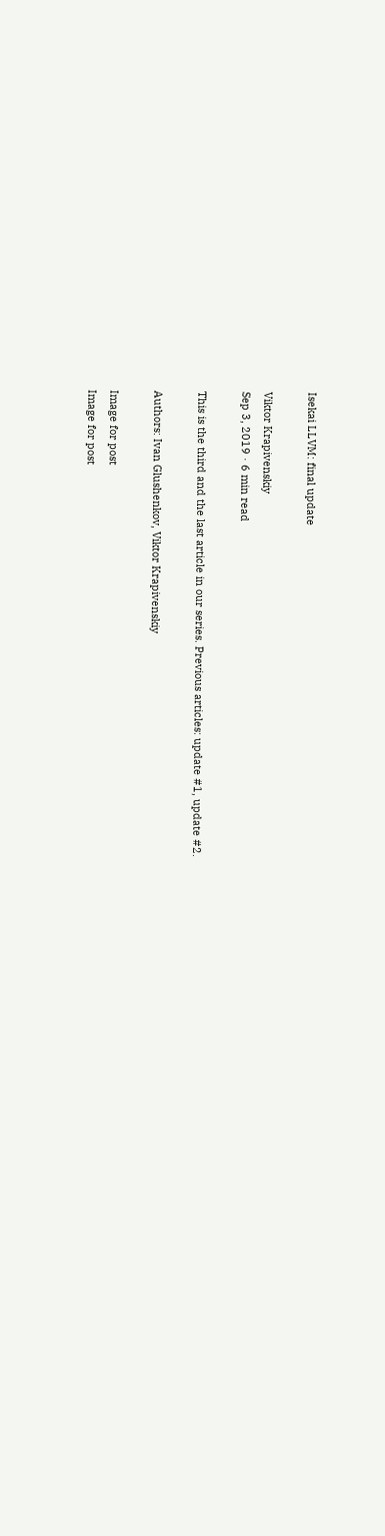Isekai LLVM: final update

Viktor Krapivenskiy
Sep 3, 2019 · 6 min read

This is the third and the last article in our series. Previous articles: update #1, update #2.

Authors: Ivan Glushenkov, Viktor Krapivenskiy

Image for post
Image for post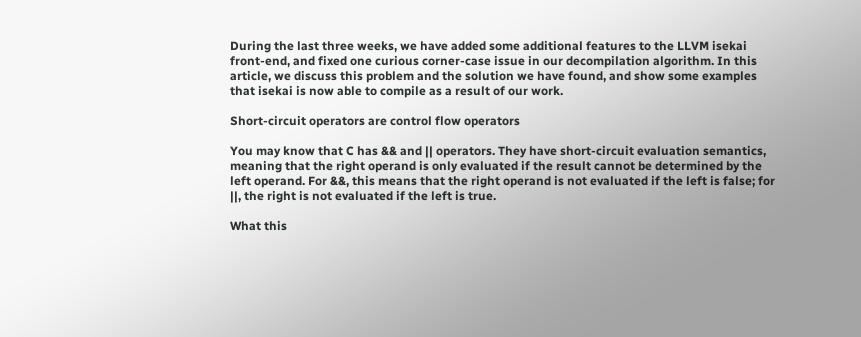During the last three weeks, we have added some additional features to the LLVM isekai front-end, and fixed one curious corner-case issue in our decompilation algorithm. In this article, we discuss this problem and the solution we have found, and show some examples that isekai is now able to compile as a result of our work.

Short-circuit operators are control flow operators

You may know that C has && and || operators. They have short-circuit evaluation semantics, meaning that the right operand is only evaluated if the result cannot be determined by the left operand. For &&, this means that the right operand is not evaluated if the left is false; for ||, the right is not evaluated if the left is true.

What this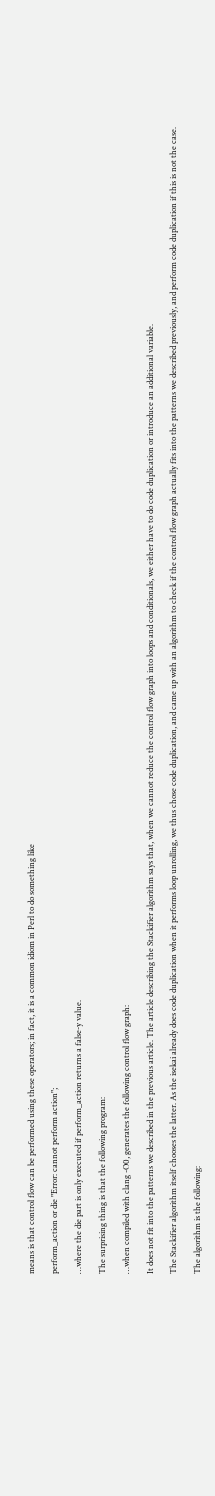means is that control flow can be performed using these operators; in fact, it is a common idiom in Perl to do something like

perform_action or die "Error: cannot perform action";

…where the die part is only executed if perform_action returns a false-y value.

The surprising thing is that the following program:

…when compiled with clang -O0, generates the following control flow graph:

It does not fit into the patterns we described in the previous article. The article describing the Stackifier algorithm says that, when we cannot reduce the control flow graph into loops and conditionals, we either have to do code duplication or introduce an additional variable.

The Stackifier algorithm itself chooses the latter. As the isekai already does code duplication when it performs loop unrolling, we thus chose code duplication, and came up with an algorithm to check if the control flow graph actually fits into the patterns we described previously, and perform code duplication if this is not the case.

The algorithm is the following: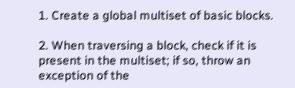1. Create a global multiset of basic blocks.

2. When traversing a block, check if it is present in the multiset; if so, throw an exception of the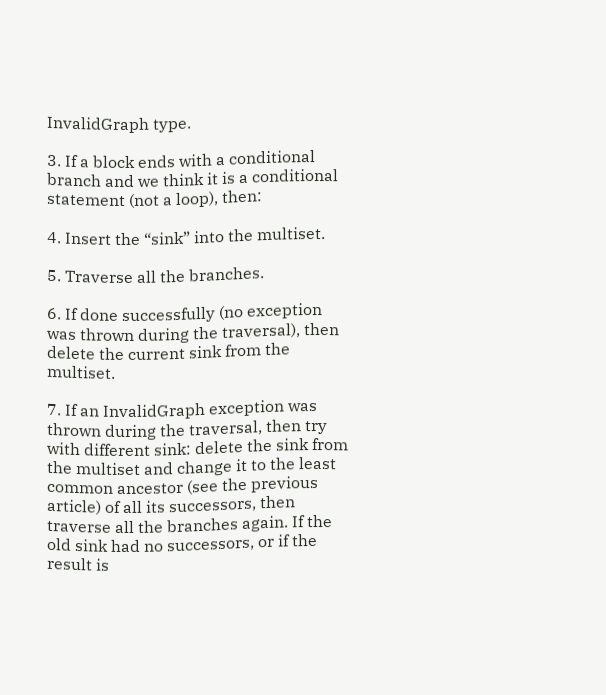InvalidGraph type.

3. If a block ends with a conditional branch and we think it is a conditional statement (not a loop), then:

4. Insert the “sink” into the multiset.

5. Traverse all the branches.

6. If done successfully (no exception was thrown during the traversal), then delete the current sink from the multiset.

7. If an InvalidGraph exception was thrown during the traversal, then try with different sink: delete the sink from the multiset and change it to the least common ancestor (see the previous article) of all its successors, then traverse all the branches again. If the old sink had no successors, or if the result is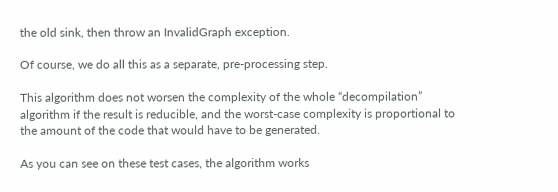the old sink, then throw an InvalidGraph exception.

Of course, we do all this as a separate, pre-processing step.

This algorithm does not worsen the complexity of the whole “decompilation” algorithm if the result is reducible, and the worst-case complexity is proportional to the amount of the code that would have to be generated.

As you can see on these test cases, the algorithm works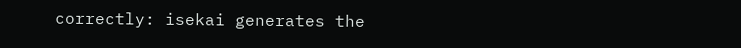correctly: isekai generates the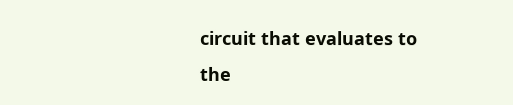circuit that evaluates to the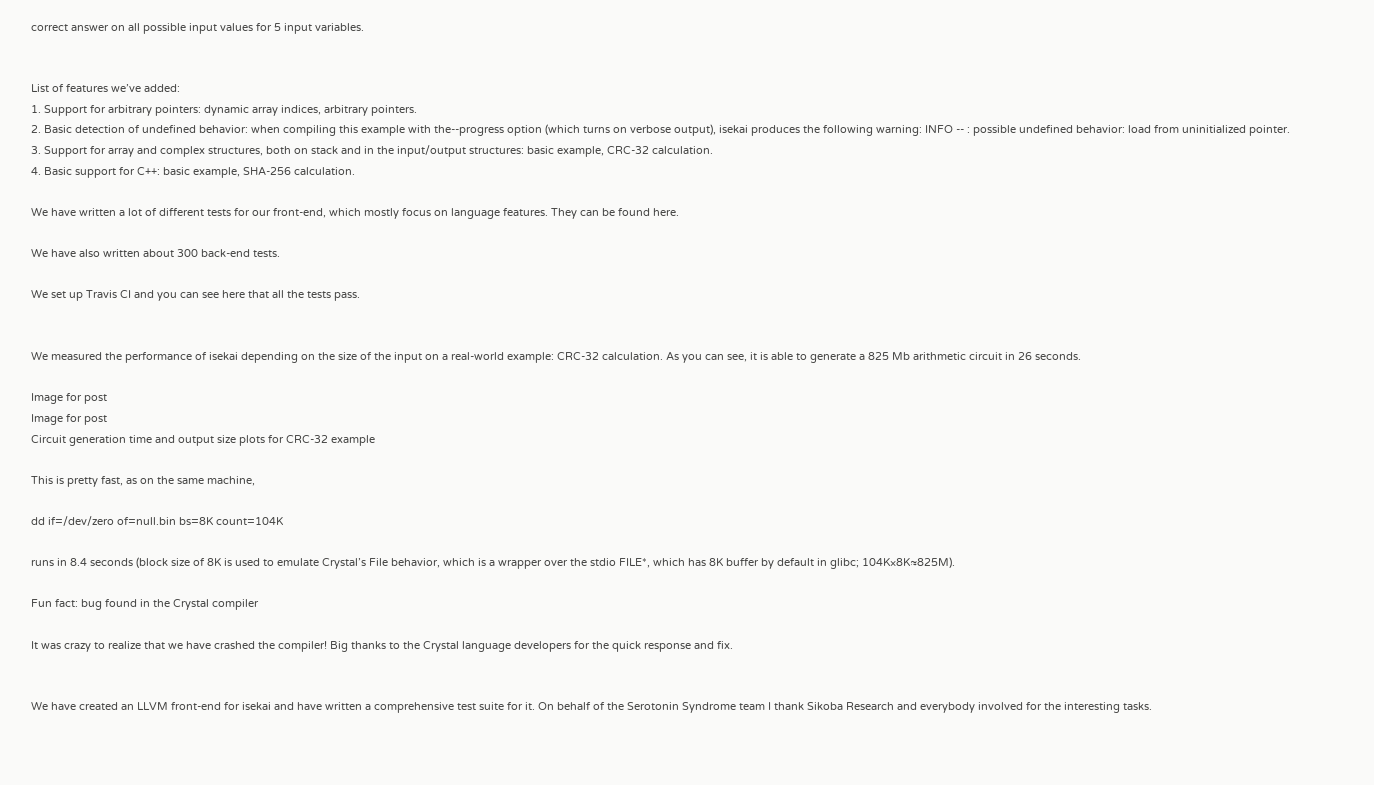correct answer on all possible input values for 5 input variables.


List of features we’ve added:
1. Support for arbitrary pointers: dynamic array indices, arbitrary pointers.
2. Basic detection of undefined behavior: when compiling this example with the--progress option (which turns on verbose output), isekai produces the following warning: INFO -- : possible undefined behavior: load from uninitialized pointer.
3. Support for array and complex structures, both on stack and in the input/output structures: basic example, CRC-32 calculation.
4. Basic support for C++: basic example, SHA-256 calculation.

We have written a lot of different tests for our front-end, which mostly focus on language features. They can be found here.

We have also written about 300 back-end tests.

We set up Travis CI and you can see here that all the tests pass.


We measured the performance of isekai depending on the size of the input on a real-world example: CRC-32 calculation. As you can see, it is able to generate a 825 Mb arithmetic circuit in 26 seconds.

Image for post
Image for post
Circuit generation time and output size plots for CRC-32 example

This is pretty fast, as on the same machine,

dd if=/dev/zero of=null.bin bs=8K count=104K

runs in 8.4 seconds (block size of 8K is used to emulate Crystal’s File behavior, which is a wrapper over the stdio FILE*, which has 8K buffer by default in glibc; 104K×8K≈825M).

Fun fact: bug found in the Crystal compiler

It was crazy to realize that we have crashed the compiler! Big thanks to the Crystal language developers for the quick response and fix.


We have created an LLVM front-end for isekai and have written a comprehensive test suite for it. On behalf of the Serotonin Syndrome team I thank Sikoba Research and everybody involved for the interesting tasks.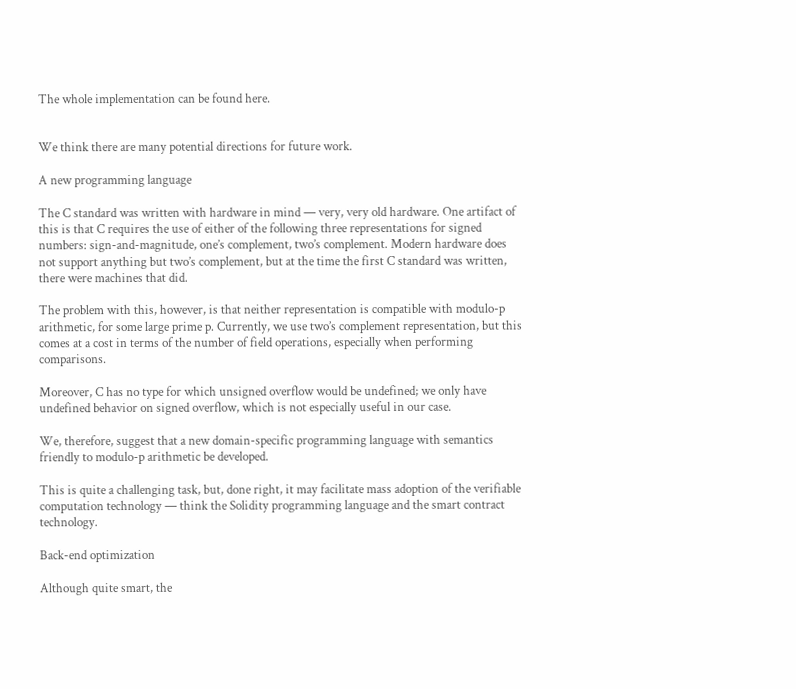The whole implementation can be found here.


We think there are many potential directions for future work.

A new programming language

The C standard was written with hardware in mind — very, very old hardware. One artifact of this is that C requires the use of either of the following three representations for signed numbers: sign-and-magnitude, one’s complement, two’s complement. Modern hardware does not support anything but two’s complement, but at the time the first C standard was written, there were machines that did.

The problem with this, however, is that neither representation is compatible with modulo-p arithmetic, for some large prime p. Currently, we use two’s complement representation, but this comes at a cost in terms of the number of field operations, especially when performing comparisons.

Moreover, C has no type for which unsigned overflow would be undefined; we only have undefined behavior on signed overflow, which is not especially useful in our case.

We, therefore, suggest that a new domain-specific programming language with semantics friendly to modulo-p arithmetic be developed.

This is quite a challenging task, but, done right, it may facilitate mass adoption of the verifiable computation technology — think the Solidity programming language and the smart contract technology.

Back-end optimization

Although quite smart, the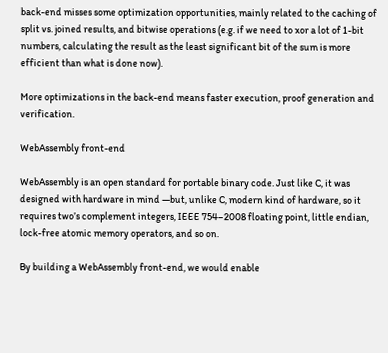back-end misses some optimization opportunities, mainly related to the caching of split vs. joined results, and bitwise operations (e.g. if we need to xor a lot of 1-bit numbers, calculating the result as the least significant bit of the sum is more efficient than what is done now).

More optimizations in the back-end means faster execution, proof generation and verification.

WebAssembly front-end

WebAssembly is an open standard for portable binary code. Just like C, it was designed with hardware in mind —but, unlike C, modern kind of hardware, so it requires two’s complement integers, IEEE 754–2008 floating point, little endian, lock-free atomic memory operators, and so on.

By building a WebAssembly front-end, we would enable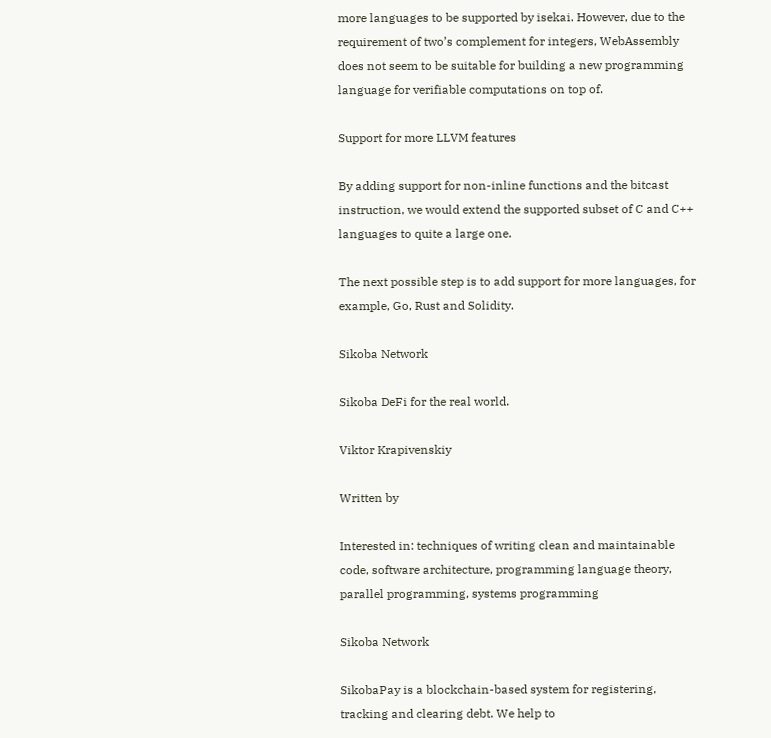more languages to be supported by isekai. However, due to the requirement of two’s complement for integers, WebAssembly does not seem to be suitable for building a new programming language for verifiable computations on top of.

Support for more LLVM features

By adding support for non-inline functions and the bitcast instruction, we would extend the supported subset of C and C++ languages to quite a large one.

The next possible step is to add support for more languages, for example, Go, Rust and Solidity.

Sikoba Network

Sikoba DeFi for the real world.

Viktor Krapivenskiy

Written by

Interested in: techniques of writing clean and maintainable code, software architecture, programming language theory, parallel programming, systems programming

Sikoba Network

SikobaPay is a blockchain-based system for registering, tracking and clearing debt. We help to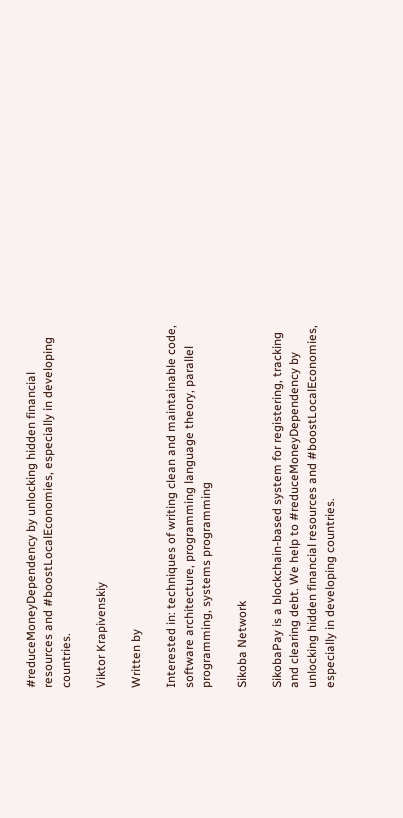#reduceMoneyDependency by unlocking hidden financial resources and #boostLocalEconomies, especially in developing countries.

Viktor Krapivenskiy

Written by

Interested in: techniques of writing clean and maintainable code, software architecture, programming language theory, parallel programming, systems programming

Sikoba Network

SikobaPay is a blockchain-based system for registering, tracking and clearing debt. We help to #reduceMoneyDependency by unlocking hidden financial resources and #boostLocalEconomies, especially in developing countries.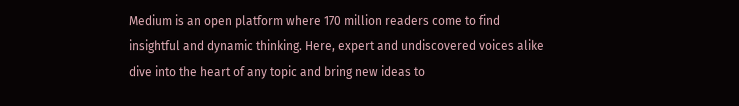Medium is an open platform where 170 million readers come to find insightful and dynamic thinking. Here, expert and undiscovered voices alike dive into the heart of any topic and bring new ideas to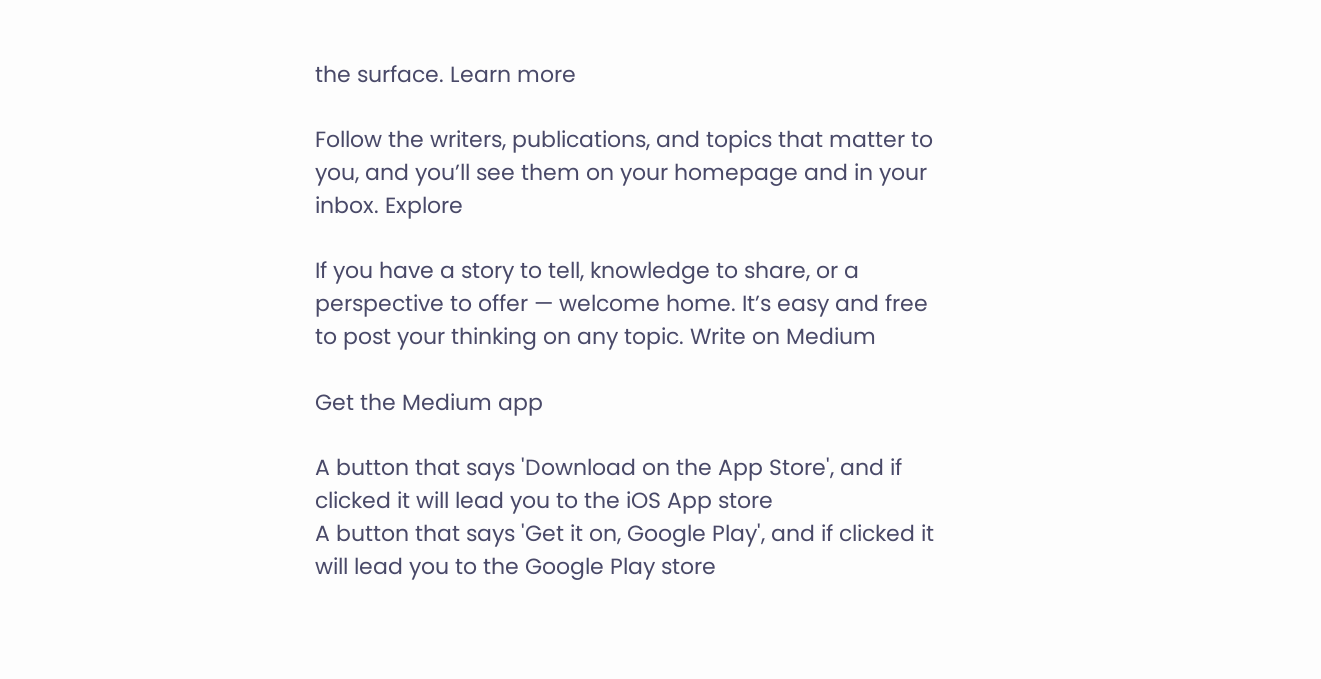the surface. Learn more

Follow the writers, publications, and topics that matter to you, and you’ll see them on your homepage and in your inbox. Explore

If you have a story to tell, knowledge to share, or a perspective to offer — welcome home. It’s easy and free to post your thinking on any topic. Write on Medium

Get the Medium app

A button that says 'Download on the App Store', and if clicked it will lead you to the iOS App store
A button that says 'Get it on, Google Play', and if clicked it will lead you to the Google Play store